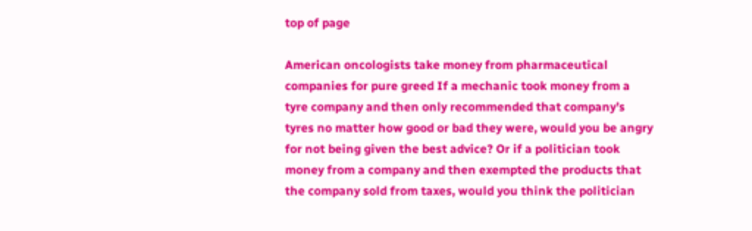top of page

American oncologists take money from pharmaceutical companies for pure greed If a mechanic took money from a tyre company and then only recommended that company’s tyres no matter how good or bad they were, would you be angry for not being given the best advice? Or if a politician took money from a company and then exempted the products that the company sold from taxes, would you think the politician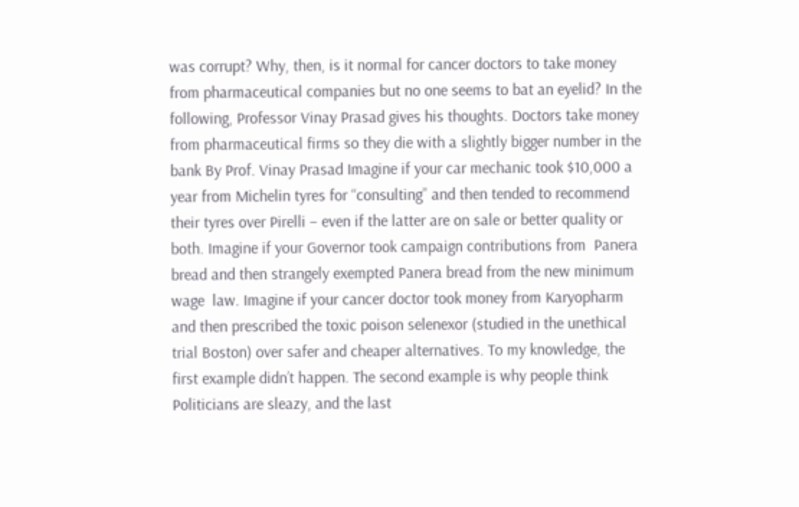was corrupt? Why, then, is it normal for cancer doctors to take money from pharmaceutical companies but no one seems to bat an eyelid? In the following, Professor Vinay Prasad gives his thoughts. Doctors take money from pharmaceutical firms so they die with a slightly bigger number in the bank By Prof. Vinay Prasad Imagine if your car mechanic took $10,000 a year from Michelin tyres for “consulting” and then tended to recommend their tyres over Pirelli – even if the latter are on sale or better quality or both. Imagine if your Governor took campaign contributions from  Panera bread and then strangely exempted Panera bread from the new minimum wage  law. Imagine if your cancer doctor took money from Karyopharm and then prescribed the toxic poison selenexor (studied in the unethical trial Boston) over safer and cheaper alternatives. To my knowledge, the first example didn’t happen. The second example is why people think Politicians are sleazy, and the last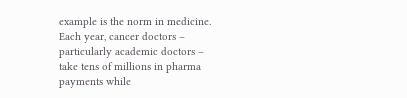example is the norm in medicine. Each year, cancer doctors – particularly academic doctors – take tens of millions in pharma payments while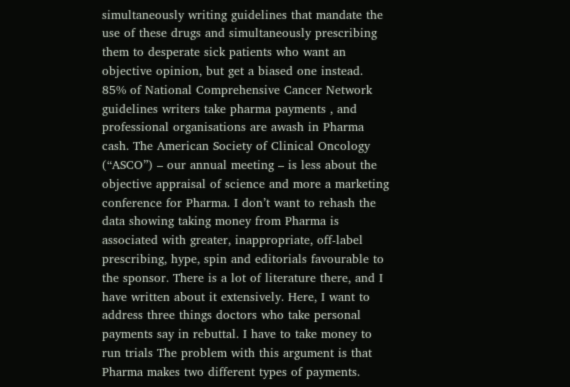simultaneously writing guidelines that mandate the use of these drugs and simultaneously prescribing them to desperate sick patients who want an objective opinion, but get a biased one instead. 85% of National Comprehensive Cancer Network guidelines writers take pharma payments , and professional organisations are awash in Pharma cash. The American Society of Clinical Oncology (“ASCO”) – our annual meeting – is less about the objective appraisal of science and more a marketing conference for Pharma. I don’t want to rehash the data showing taking money from Pharma is associated with greater, inappropriate, off-label prescribing, hype, spin and editorials favourable to the sponsor. There is a lot of literature there, and I have written about it extensively. Here, I want to address three things doctors who take personal payments say in rebuttal. I have to take money to run trials The problem with this argument is that Pharma makes two different types of payments.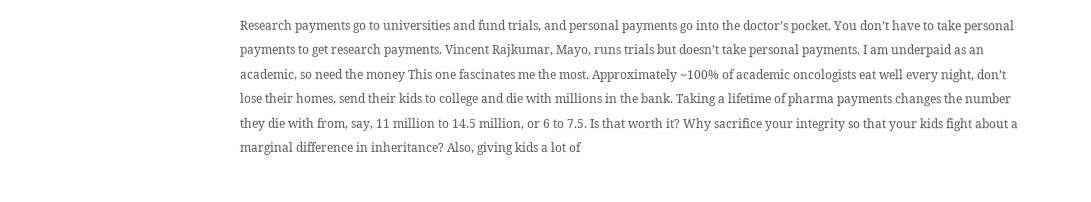Research payments go to universities and fund trials, and personal payments go into the doctor’s pocket. You don’t have to take personal payments to get research payments. Vincent Rajkumar, Mayo, runs trials but doesn’t take personal payments. I am underpaid as an academic, so need the money This one fascinates me the most. Approximately ~100% of academic oncologists eat well every night, don’t lose their homes, send their kids to college and die with millions in the bank. Taking a lifetime of pharma payments changes the number they die with from, say, 11 million to 14.5 million, or 6 to 7.5. Is that worth it? Why sacrifice your integrity so that your kids fight about a marginal difference in inheritance? Also, giving kids a lot of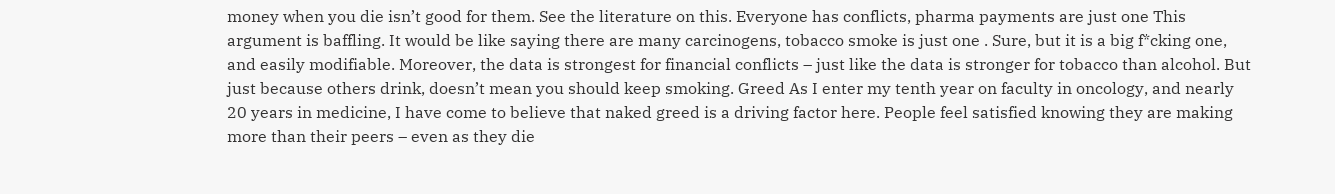money when you die isn’t good for them. See the literature on this. Everyone has conflicts, pharma payments are just one This argument is baffling. It would be like saying there are many carcinogens, tobacco smoke is just one . Sure, but it is a big f*cking one, and easily modifiable. Moreover, the data is strongest for financial conflicts – just like the data is stronger for tobacco than alcohol. But just because others drink, doesn’t mean you should keep smoking. Greed As I enter my tenth year on faculty in oncology, and nearly 20 years in medicine, I have come to believe that naked greed is a driving factor here. People feel satisfied knowing they are making more than their peers – even as they die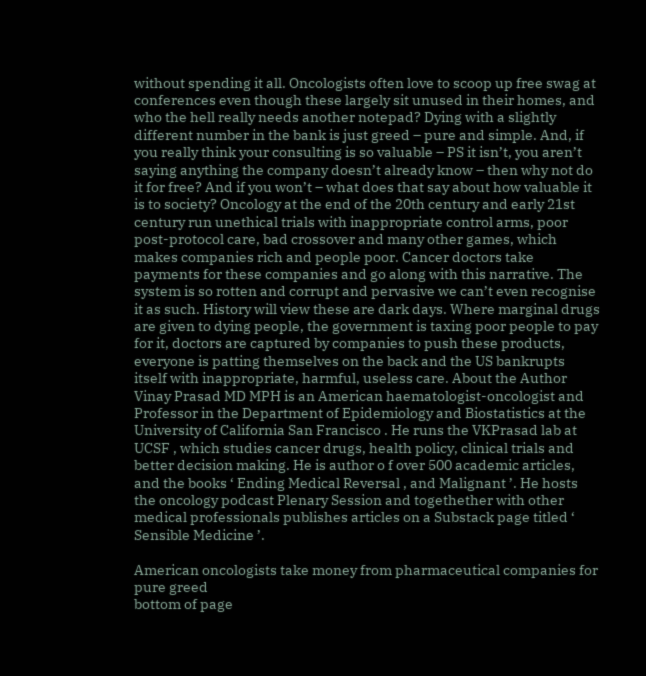without spending it all. Oncologists often love to scoop up free swag at conferences even though these largely sit unused in their homes, and who the hell really needs another notepad? Dying with a slightly different number in the bank is just greed – pure and simple. And, if you really think your consulting is so valuable – PS it isn’t, you aren’t saying anything the company doesn’t already know – then why not do it for free? And if you won’t – what does that say about how valuable it is to society? Oncology at the end of the 20th century and early 21st century run unethical trials with inappropriate control arms, poor post-protocol care, bad crossover and many other games, which makes companies rich and people poor. Cancer doctors take payments for these companies and go along with this narrative. The system is so rotten and corrupt and pervasive we can’t even recognise it as such. History will view these are dark days. Where marginal drugs are given to dying people, the government is taxing poor people to pay for it, doctors are captured by companies to push these products, everyone is patting themselves on the back and the US bankrupts itself with inappropriate, harmful, useless care. About the Author Vinay Prasad MD MPH is an American haematologist-oncologist and Professor in the Department of Epidemiology and Biostatistics at the University of California San Francisco . He runs the VKPrasad lab at UCSF , which studies cancer drugs, health policy, clinical trials and better decision making. He is author o f over 500 academic articles, and the books ‘ Ending Medical Reversal , and Malignant ’. He hosts the oncology podcast Plenary Session and togethether with other medical professionals publishes articles on a Substack page titled ‘ Sensible Medicine ’.

American oncologists take money from pharmaceutical companies for pure greed
bottom of page